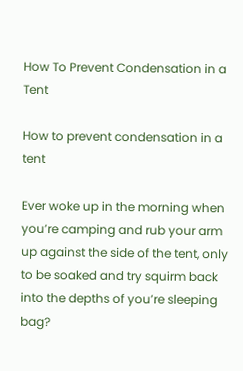How To Prevent Condensation in a Tent

How to prevent condensation in a tent

Ever woke up in the morning when you’re camping and rub your arm up against the side of the tent, only to be soaked and try squirm back into the depths of you’re sleeping bag?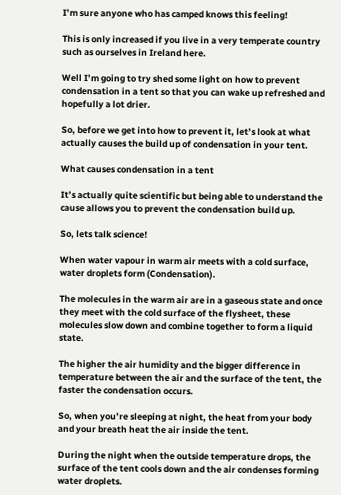I’m sure anyone who has camped knows this feeling!

This is only increased if you live in a very temperate country such as ourselves in Ireland here.

Well I’m going to try shed some light on how to prevent condensation in a tent so that you can wake up refreshed and hopefully a lot drier.

So, before we get into how to prevent it, let’s look at what actually causes the build up of condensation in your tent.

What causes condensation in a tent

It’s actually quite scientific but being able to understand the cause allows you to prevent the condensation build up.

So, lets talk science!

When water vapour in warm air meets with a cold surface, water droplets form (Condensation).

The molecules in the warm air are in a gaseous state and once they meet with the cold surface of the flysheet, these molecules slow down and combine together to form a liquid state.

The higher the air humidity and the bigger difference in temperature between the air and the surface of the tent, the faster the condensation occurs.

So, when you’re sleeping at night, the heat from your body and your breath heat the air inside the tent.

During the night when the outside temperature drops, the surface of the tent cools down and the air condenses forming water droplets.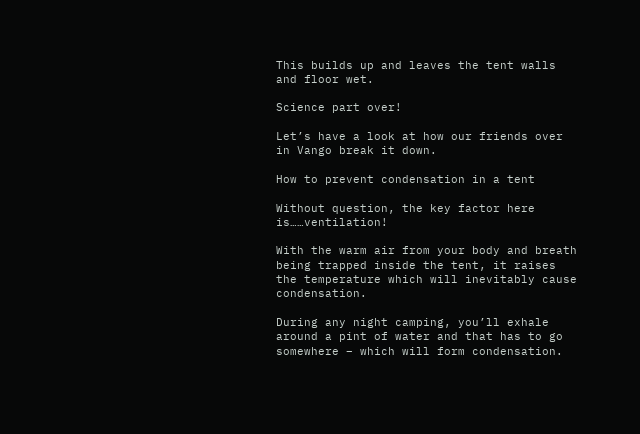This builds up and leaves the tent walls and floor wet.

Science part over!

Let’s have a look at how our friends over in Vango break it down.

How to prevent condensation in a tent

Without question, the key factor here is……ventilation!

With the warm air from your body and breath being trapped inside the tent, it raises the temperature which will inevitably cause condensation.

During any night camping, you’ll exhale around a pint of water and that has to go somewhere – which will form condensation.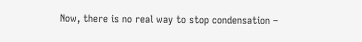Now, there is no real way to stop condensation –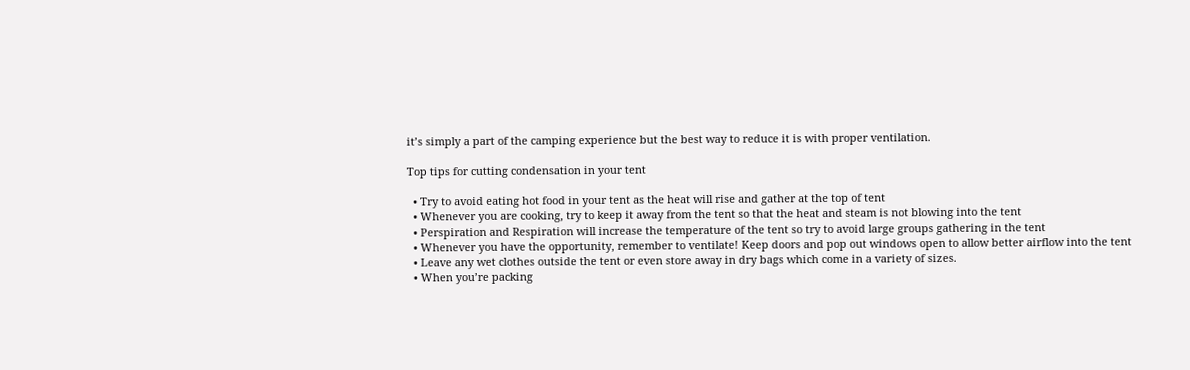it’s simply a part of the camping experience but the best way to reduce it is with proper ventilation.

Top tips for cutting condensation in your tent

  • Try to avoid eating hot food in your tent as the heat will rise and gather at the top of tent
  • Whenever you are cooking, try to keep it away from the tent so that the heat and steam is not blowing into the tent
  • Perspiration and Respiration will increase the temperature of the tent so try to avoid large groups gathering in the tent
  • Whenever you have the opportunity, remember to ventilate! Keep doors and pop out windows open to allow better airflow into the tent
  • Leave any wet clothes outside the tent or even store away in dry bags which come in a variety of sizes.
  • When you’re packing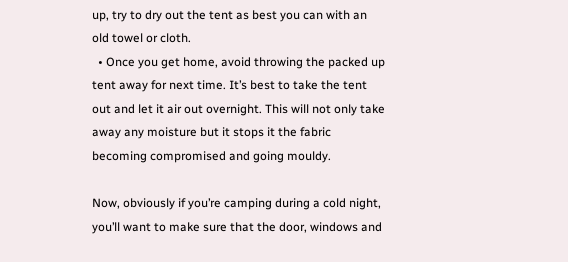up, try to dry out the tent as best you can with an old towel or cloth.
  • Once you get home, avoid throwing the packed up tent away for next time. It’s best to take the tent out and let it air out overnight. This will not only take away any moisture but it stops it the fabric becoming compromised and going mouldy.

Now, obviously if you’re camping during a cold night, you’ll want to make sure that the door, windows and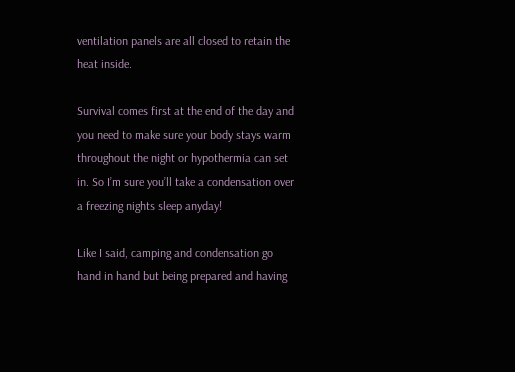ventilation panels are all closed to retain the heat inside.

Survival comes first at the end of the day and you need to make sure your body stays warm throughout the night or hypothermia can set in. So I’m sure you’ll take a condensation over a freezing nights sleep anyday!

Like I said, camping and condensation go hand in hand but being prepared and having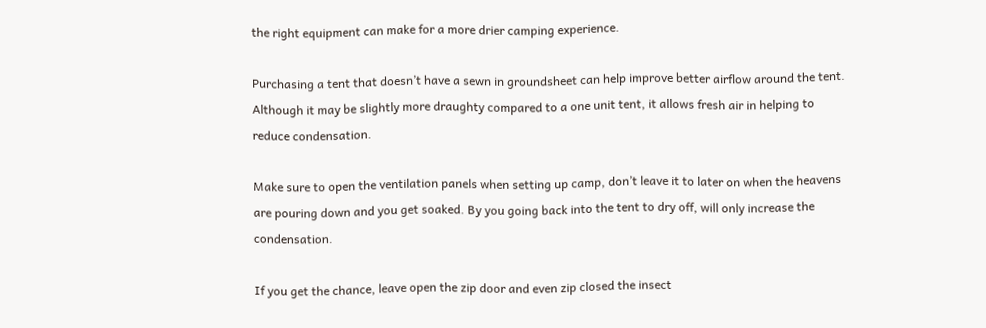the right equipment can make for a more drier camping experience.

Purchasing a tent that doesn’t have a sewn in groundsheet can help improve better airflow around the tent. Although it may be slightly more draughty compared to a one unit tent, it allows fresh air in helping to reduce condensation.

Make sure to open the ventilation panels when setting up camp, don’t leave it to later on when the heavens are pouring down and you get soaked. By you going back into the tent to dry off, will only increase the condensation.

If you get the chance, leave open the zip door and even zip closed the insect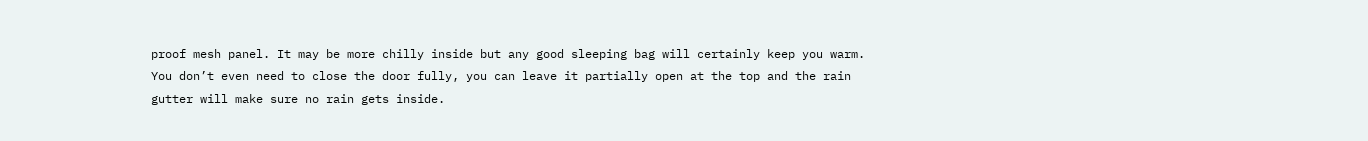proof mesh panel. It may be more chilly inside but any good sleeping bag will certainly keep you warm. You don’t even need to close the door fully, you can leave it partially open at the top and the rain gutter will make sure no rain gets inside.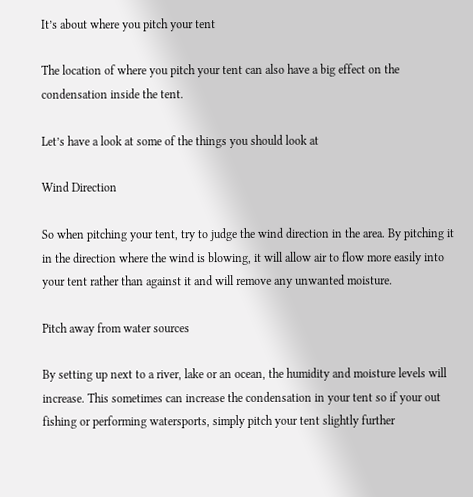It’s about where you pitch your tent

The location of where you pitch your tent can also have a big effect on the condensation inside the tent.

Let’s have a look at some of the things you should look at

Wind Direction

So when pitching your tent, try to judge the wind direction in the area. By pitching it in the direction where the wind is blowing, it will allow air to flow more easily into your tent rather than against it and will remove any unwanted moisture.

Pitch away from water sources

By setting up next to a river, lake or an ocean, the humidity and moisture levels will increase. This sometimes can increase the condensation in your tent so if your out fishing or performing watersports, simply pitch your tent slightly further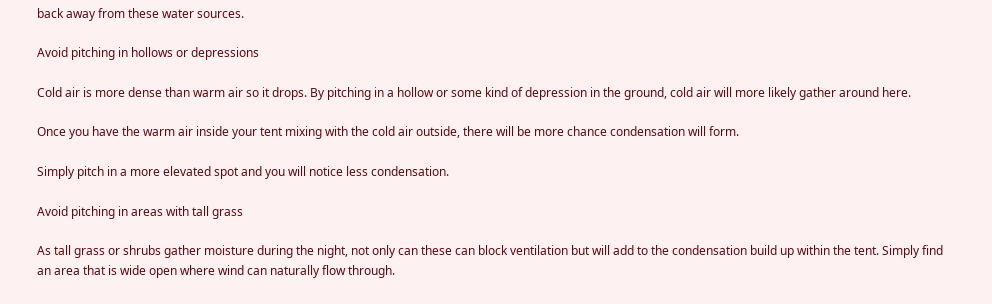back away from these water sources.

Avoid pitching in hollows or depressions

Cold air is more dense than warm air so it drops. By pitching in a hollow or some kind of depression in the ground, cold air will more likely gather around here.

Once you have the warm air inside your tent mixing with the cold air outside, there will be more chance condensation will form.

Simply pitch in a more elevated spot and you will notice less condensation.

Avoid pitching in areas with tall grass

As tall grass or shrubs gather moisture during the night, not only can these can block ventilation but will add to the condensation build up within the tent. Simply find an area that is wide open where wind can naturally flow through.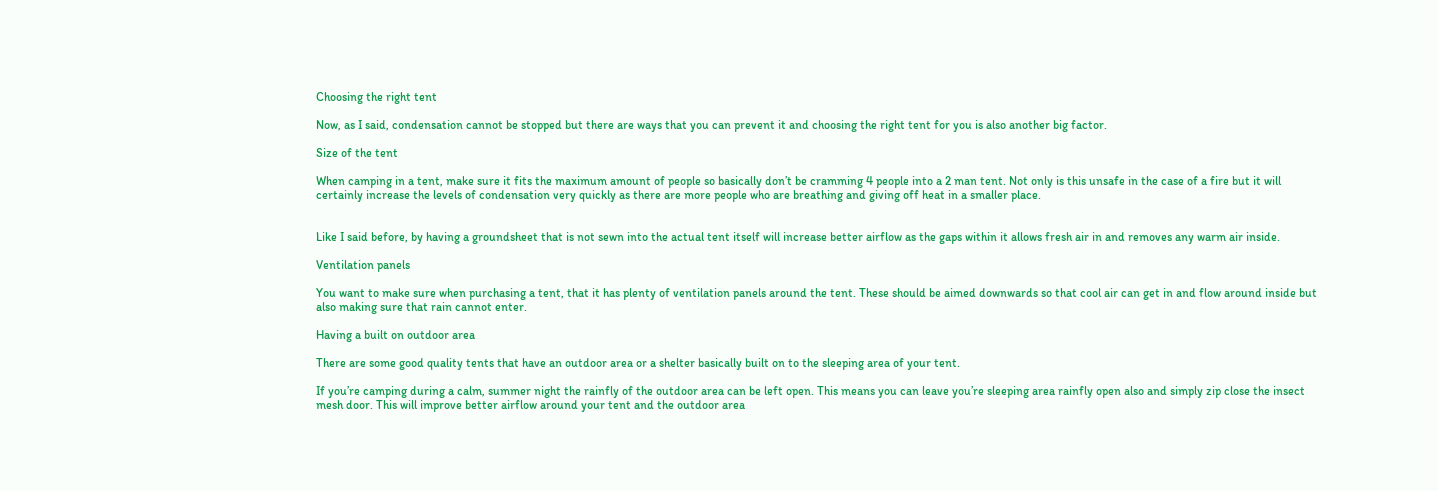Choosing the right tent

Now, as I said, condensation cannot be stopped but there are ways that you can prevent it and choosing the right tent for you is also another big factor.

Size of the tent

When camping in a tent, make sure it fits the maximum amount of people so basically don’t be cramming 4 people into a 2 man tent. Not only is this unsafe in the case of a fire but it will certainly increase the levels of condensation very quickly as there are more people who are breathing and giving off heat in a smaller place.


Like I said before, by having a groundsheet that is not sewn into the actual tent itself will increase better airflow as the gaps within it allows fresh air in and removes any warm air inside.

Ventilation panels

You want to make sure when purchasing a tent, that it has plenty of ventilation panels around the tent. These should be aimed downwards so that cool air can get in and flow around inside but also making sure that rain cannot enter.

Having a built on outdoor area

There are some good quality tents that have an outdoor area or a shelter basically built on to the sleeping area of your tent.

If you’re camping during a calm, summer night the rainfly of the outdoor area can be left open. This means you can leave you’re sleeping area rainfly open also and simply zip close the insect mesh door. This will improve better airflow around your tent and the outdoor area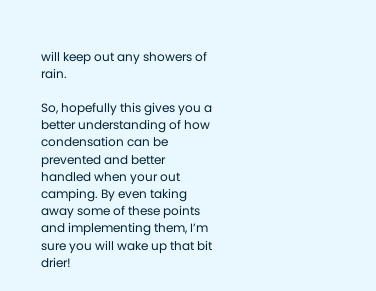will keep out any showers of rain.

So, hopefully this gives you a better understanding of how condensation can be prevented and better handled when your out camping. By even taking away some of these points and implementing them, I’m sure you will wake up that bit drier!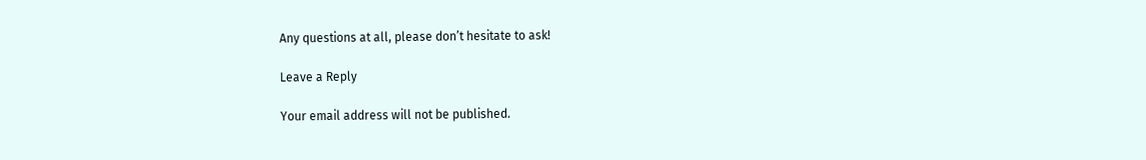Any questions at all, please don’t hesitate to ask!

Leave a Reply

Your email address will not be published.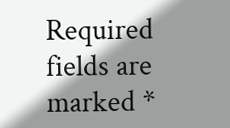Required fields are marked *